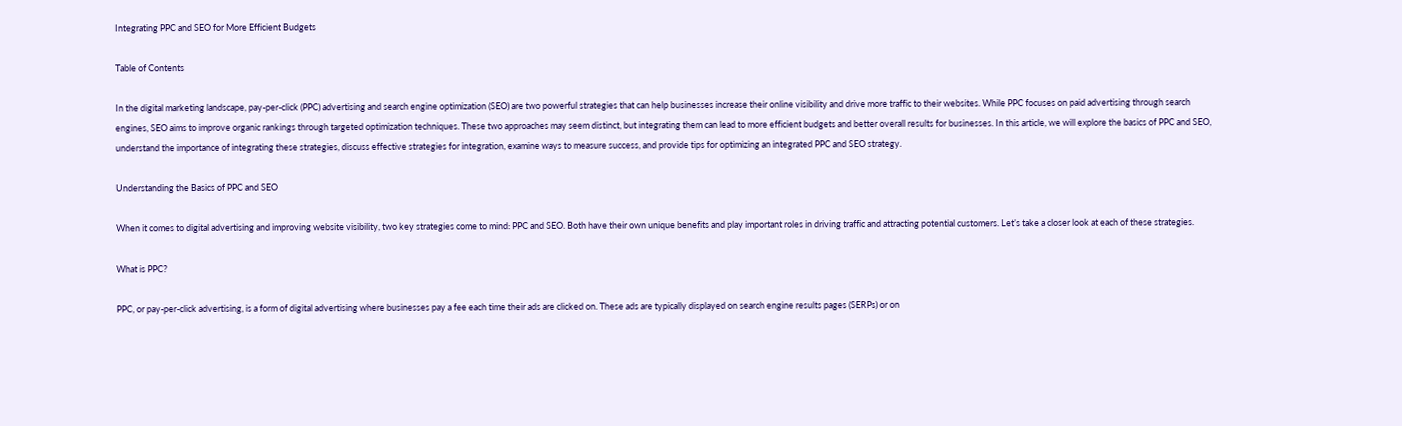Integrating PPC and SEO for More Efficient Budgets

Table of Contents

In the digital marketing landscape, pay-per-click (PPC) advertising and search engine optimization (SEO) are two powerful strategies that can help businesses increase their online visibility and drive more traffic to their websites. While PPC focuses on paid advertising through search engines, SEO aims to improve organic rankings through targeted optimization techniques. These two approaches may seem distinct, but integrating them can lead to more efficient budgets and better overall results for businesses. In this article, we will explore the basics of PPC and SEO, understand the importance of integrating these strategies, discuss effective strategies for integration, examine ways to measure success, and provide tips for optimizing an integrated PPC and SEO strategy.

Understanding the Basics of PPC and SEO

When it comes to digital advertising and improving website visibility, two key strategies come to mind: PPC and SEO. Both have their own unique benefits and play important roles in driving traffic and attracting potential customers. Let’s take a closer look at each of these strategies.

What is PPC?

PPC, or pay-per-click advertising, is a form of digital advertising where businesses pay a fee each time their ads are clicked on. These ads are typically displayed on search engine results pages (SERPs) or on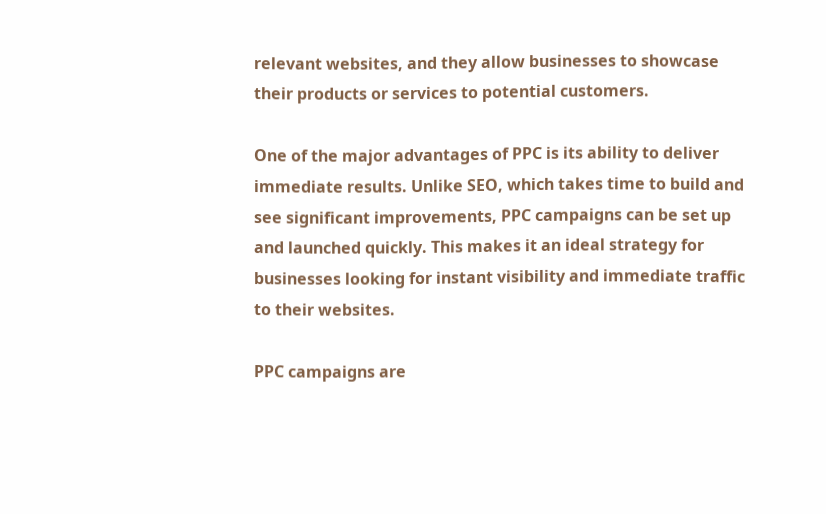relevant websites, and they allow businesses to showcase their products or services to potential customers.

One of the major advantages of PPC is its ability to deliver immediate results. Unlike SEO, which takes time to build and see significant improvements, PPC campaigns can be set up and launched quickly. This makes it an ideal strategy for businesses looking for instant visibility and immediate traffic to their websites.

PPC campaigns are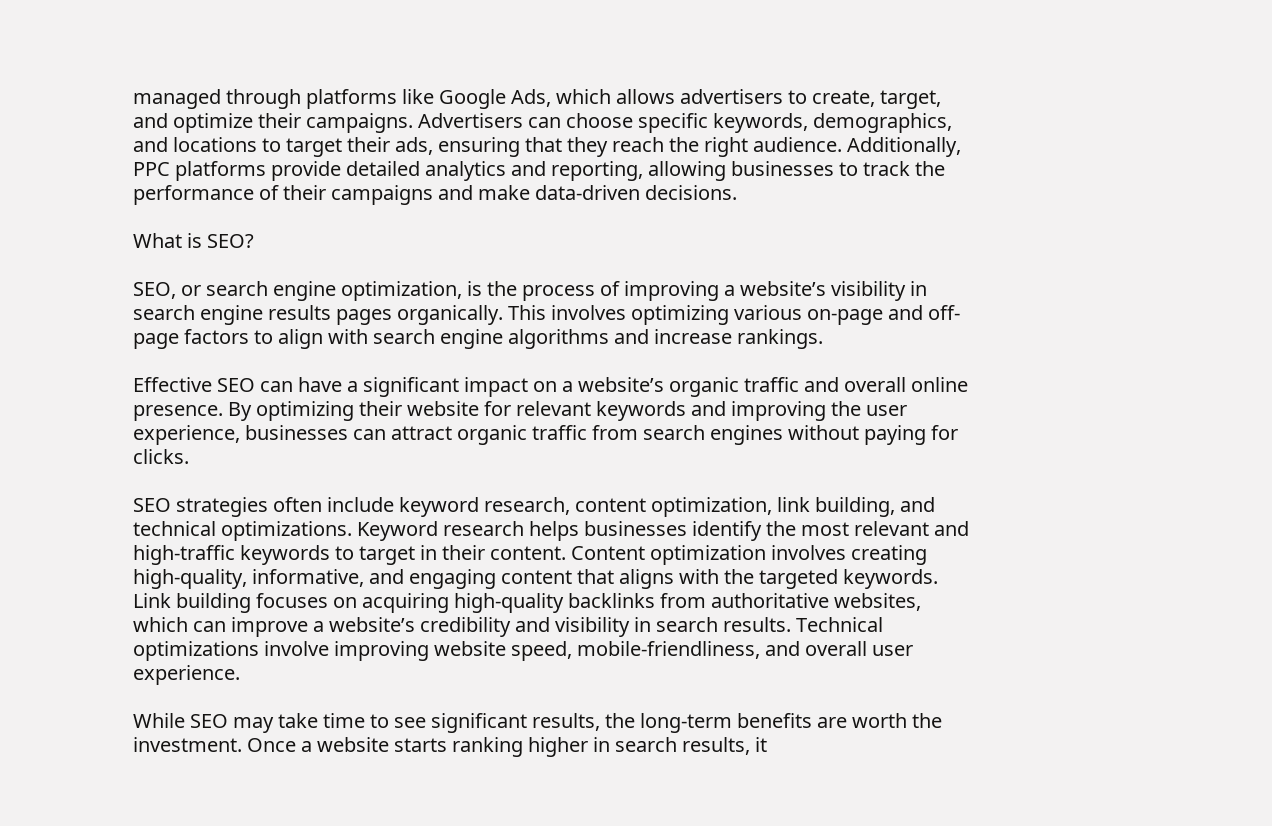managed through platforms like Google Ads, which allows advertisers to create, target, and optimize their campaigns. Advertisers can choose specific keywords, demographics, and locations to target their ads, ensuring that they reach the right audience. Additionally, PPC platforms provide detailed analytics and reporting, allowing businesses to track the performance of their campaigns and make data-driven decisions.

What is SEO?

SEO, or search engine optimization, is the process of improving a website’s visibility in search engine results pages organically. This involves optimizing various on-page and off-page factors to align with search engine algorithms and increase rankings.

Effective SEO can have a significant impact on a website’s organic traffic and overall online presence. By optimizing their website for relevant keywords and improving the user experience, businesses can attract organic traffic from search engines without paying for clicks.

SEO strategies often include keyword research, content optimization, link building, and technical optimizations. Keyword research helps businesses identify the most relevant and high-traffic keywords to target in their content. Content optimization involves creating high-quality, informative, and engaging content that aligns with the targeted keywords. Link building focuses on acquiring high-quality backlinks from authoritative websites, which can improve a website’s credibility and visibility in search results. Technical optimizations involve improving website speed, mobile-friendliness, and overall user experience.

While SEO may take time to see significant results, the long-term benefits are worth the investment. Once a website starts ranking higher in search results, it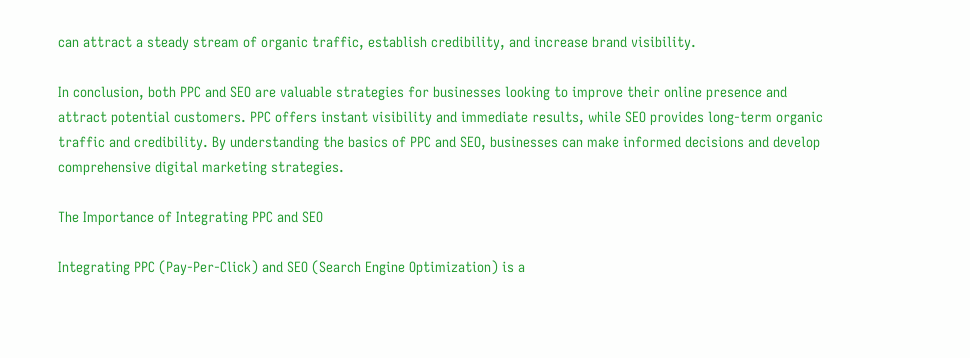can attract a steady stream of organic traffic, establish credibility, and increase brand visibility.

In conclusion, both PPC and SEO are valuable strategies for businesses looking to improve their online presence and attract potential customers. PPC offers instant visibility and immediate results, while SEO provides long-term organic traffic and credibility. By understanding the basics of PPC and SEO, businesses can make informed decisions and develop comprehensive digital marketing strategies.

The Importance of Integrating PPC and SEO

Integrating PPC (Pay-Per-Click) and SEO (Search Engine Optimization) is a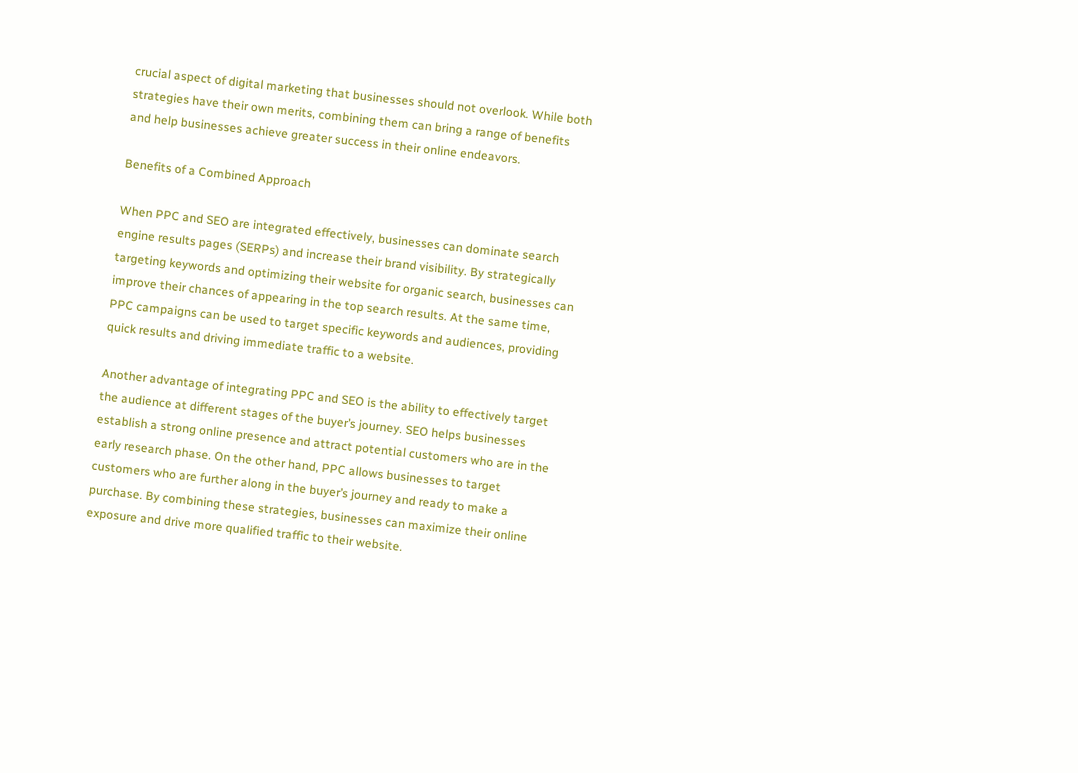crucial aspect of digital marketing that businesses should not overlook. While both strategies have their own merits, combining them can bring a range of benefits and help businesses achieve greater success in their online endeavors.

Benefits of a Combined Approach

When PPC and SEO are integrated effectively, businesses can dominate search engine results pages (SERPs) and increase their brand visibility. By strategically targeting keywords and optimizing their website for organic search, businesses can improve their chances of appearing in the top search results. At the same time, PPC campaigns can be used to target specific keywords and audiences, providing quick results and driving immediate traffic to a website.

Another advantage of integrating PPC and SEO is the ability to effectively target the audience at different stages of the buyer’s journey. SEO helps businesses establish a strong online presence and attract potential customers who are in the early research phase. On the other hand, PPC allows businesses to target customers who are further along in the buyer’s journey and ready to make a purchase. By combining these strategies, businesses can maximize their online exposure and drive more qualified traffic to their website.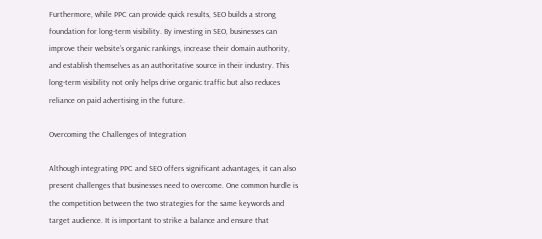Furthermore, while PPC can provide quick results, SEO builds a strong foundation for long-term visibility. By investing in SEO, businesses can improve their website’s organic rankings, increase their domain authority, and establish themselves as an authoritative source in their industry. This long-term visibility not only helps drive organic traffic but also reduces reliance on paid advertising in the future.

Overcoming the Challenges of Integration

Although integrating PPC and SEO offers significant advantages, it can also present challenges that businesses need to overcome. One common hurdle is the competition between the two strategies for the same keywords and target audience. It is important to strike a balance and ensure that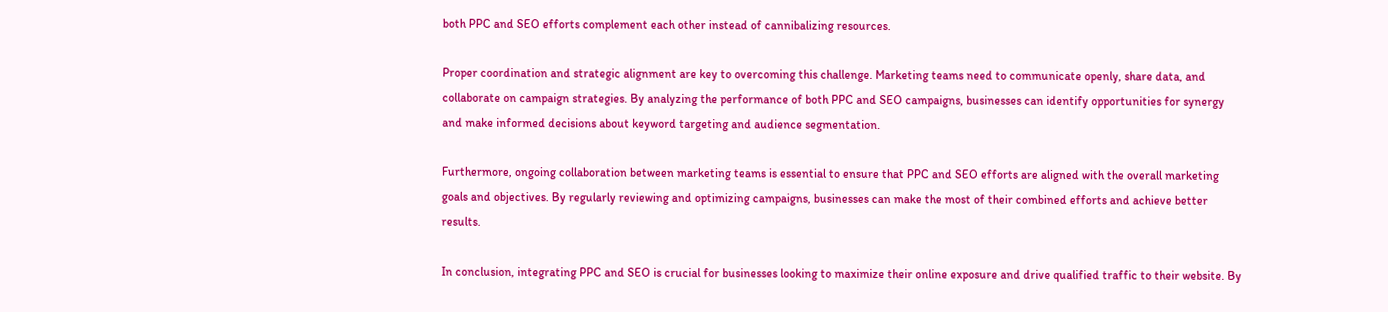both PPC and SEO efforts complement each other instead of cannibalizing resources.

Proper coordination and strategic alignment are key to overcoming this challenge. Marketing teams need to communicate openly, share data, and collaborate on campaign strategies. By analyzing the performance of both PPC and SEO campaigns, businesses can identify opportunities for synergy and make informed decisions about keyword targeting and audience segmentation.

Furthermore, ongoing collaboration between marketing teams is essential to ensure that PPC and SEO efforts are aligned with the overall marketing goals and objectives. By regularly reviewing and optimizing campaigns, businesses can make the most of their combined efforts and achieve better results.

In conclusion, integrating PPC and SEO is crucial for businesses looking to maximize their online exposure and drive qualified traffic to their website. By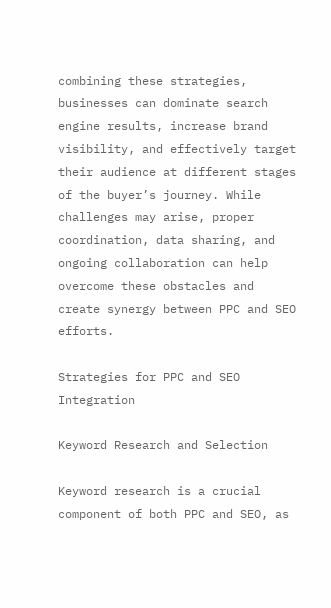combining these strategies, businesses can dominate search engine results, increase brand visibility, and effectively target their audience at different stages of the buyer’s journey. While challenges may arise, proper coordination, data sharing, and ongoing collaboration can help overcome these obstacles and create synergy between PPC and SEO efforts.

Strategies for PPC and SEO Integration

Keyword Research and Selection

Keyword research is a crucial component of both PPC and SEO, as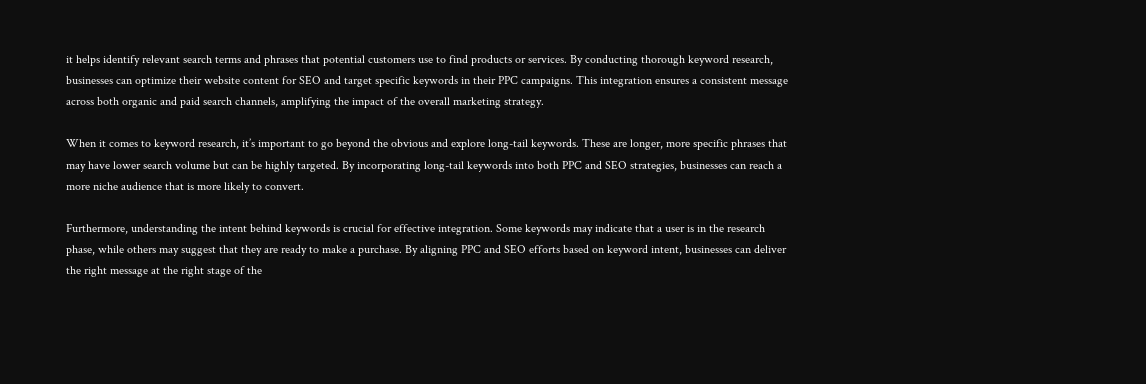it helps identify relevant search terms and phrases that potential customers use to find products or services. By conducting thorough keyword research, businesses can optimize their website content for SEO and target specific keywords in their PPC campaigns. This integration ensures a consistent message across both organic and paid search channels, amplifying the impact of the overall marketing strategy.

When it comes to keyword research, it’s important to go beyond the obvious and explore long-tail keywords. These are longer, more specific phrases that may have lower search volume but can be highly targeted. By incorporating long-tail keywords into both PPC and SEO strategies, businesses can reach a more niche audience that is more likely to convert.

Furthermore, understanding the intent behind keywords is crucial for effective integration. Some keywords may indicate that a user is in the research phase, while others may suggest that they are ready to make a purchase. By aligning PPC and SEO efforts based on keyword intent, businesses can deliver the right message at the right stage of the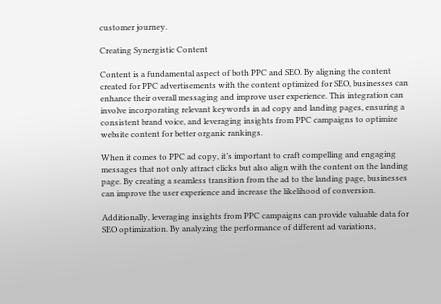customer journey.

Creating Synergistic Content

Content is a fundamental aspect of both PPC and SEO. By aligning the content created for PPC advertisements with the content optimized for SEO, businesses can enhance their overall messaging and improve user experience. This integration can involve incorporating relevant keywords in ad copy and landing pages, ensuring a consistent brand voice, and leveraging insights from PPC campaigns to optimize website content for better organic rankings.

When it comes to PPC ad copy, it’s important to craft compelling and engaging messages that not only attract clicks but also align with the content on the landing page. By creating a seamless transition from the ad to the landing page, businesses can improve the user experience and increase the likelihood of conversion.

Additionally, leveraging insights from PPC campaigns can provide valuable data for SEO optimization. By analyzing the performance of different ad variations,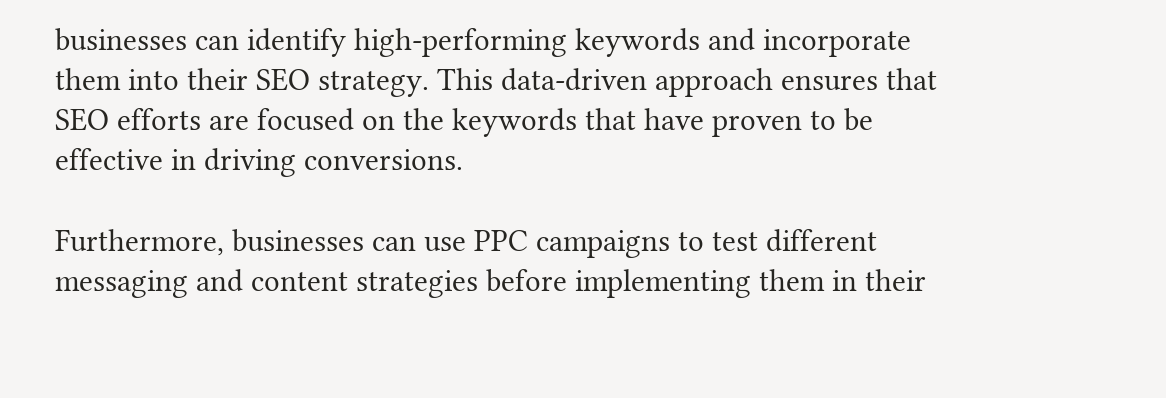businesses can identify high-performing keywords and incorporate them into their SEO strategy. This data-driven approach ensures that SEO efforts are focused on the keywords that have proven to be effective in driving conversions.

Furthermore, businesses can use PPC campaigns to test different messaging and content strategies before implementing them in their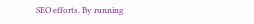SEO efforts. By running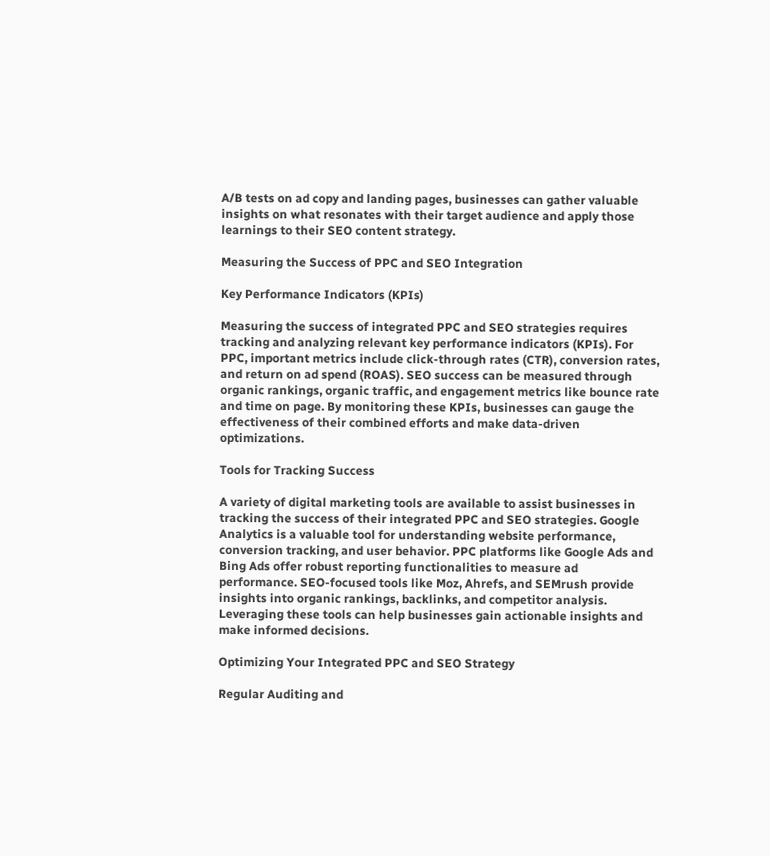A/B tests on ad copy and landing pages, businesses can gather valuable insights on what resonates with their target audience and apply those learnings to their SEO content strategy.

Measuring the Success of PPC and SEO Integration

Key Performance Indicators (KPIs)

Measuring the success of integrated PPC and SEO strategies requires tracking and analyzing relevant key performance indicators (KPIs). For PPC, important metrics include click-through rates (CTR), conversion rates, and return on ad spend (ROAS). SEO success can be measured through organic rankings, organic traffic, and engagement metrics like bounce rate and time on page. By monitoring these KPIs, businesses can gauge the effectiveness of their combined efforts and make data-driven optimizations.

Tools for Tracking Success

A variety of digital marketing tools are available to assist businesses in tracking the success of their integrated PPC and SEO strategies. Google Analytics is a valuable tool for understanding website performance, conversion tracking, and user behavior. PPC platforms like Google Ads and Bing Ads offer robust reporting functionalities to measure ad performance. SEO-focused tools like Moz, Ahrefs, and SEMrush provide insights into organic rankings, backlinks, and competitor analysis. Leveraging these tools can help businesses gain actionable insights and make informed decisions.

Optimizing Your Integrated PPC and SEO Strategy

Regular Auditing and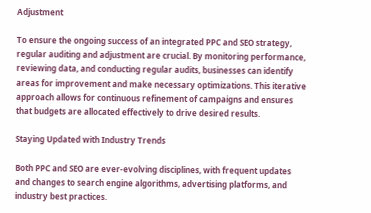Adjustment

To ensure the ongoing success of an integrated PPC and SEO strategy, regular auditing and adjustment are crucial. By monitoring performance, reviewing data, and conducting regular audits, businesses can identify areas for improvement and make necessary optimizations. This iterative approach allows for continuous refinement of campaigns and ensures that budgets are allocated effectively to drive desired results.

Staying Updated with Industry Trends

Both PPC and SEO are ever-evolving disciplines, with frequent updates and changes to search engine algorithms, advertising platforms, and industry best practices.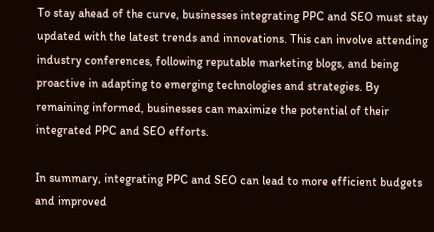To stay ahead of the curve, businesses integrating PPC and SEO must stay updated with the latest trends and innovations. This can involve attending industry conferences, following reputable marketing blogs, and being proactive in adapting to emerging technologies and strategies. By remaining informed, businesses can maximize the potential of their integrated PPC and SEO efforts.

In summary, integrating PPC and SEO can lead to more efficient budgets and improved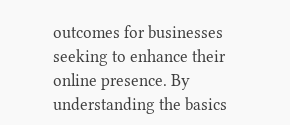outcomes for businesses seeking to enhance their online presence. By understanding the basics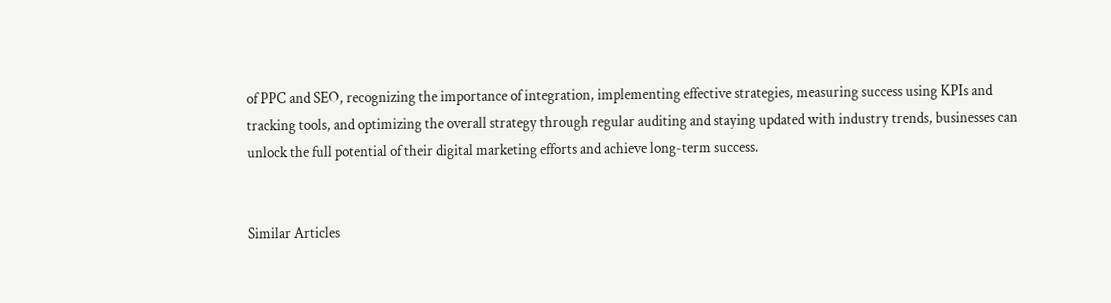of PPC and SEO, recognizing the importance of integration, implementing effective strategies, measuring success using KPIs and tracking tools, and optimizing the overall strategy through regular auditing and staying updated with industry trends, businesses can unlock the full potential of their digital marketing efforts and achieve long-term success.


Similar Articles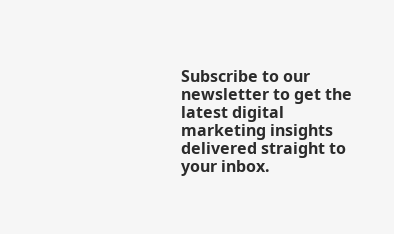Subscribe to our newsletter to get the latest digital marketing insights delivered straight to your inbox.